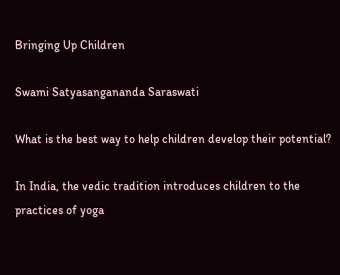Bringing Up Children

Swami Satyasangananda Saraswati

What is the best way to help children develop their potential?

In India, the vedic tradition introduces children to the practices of yoga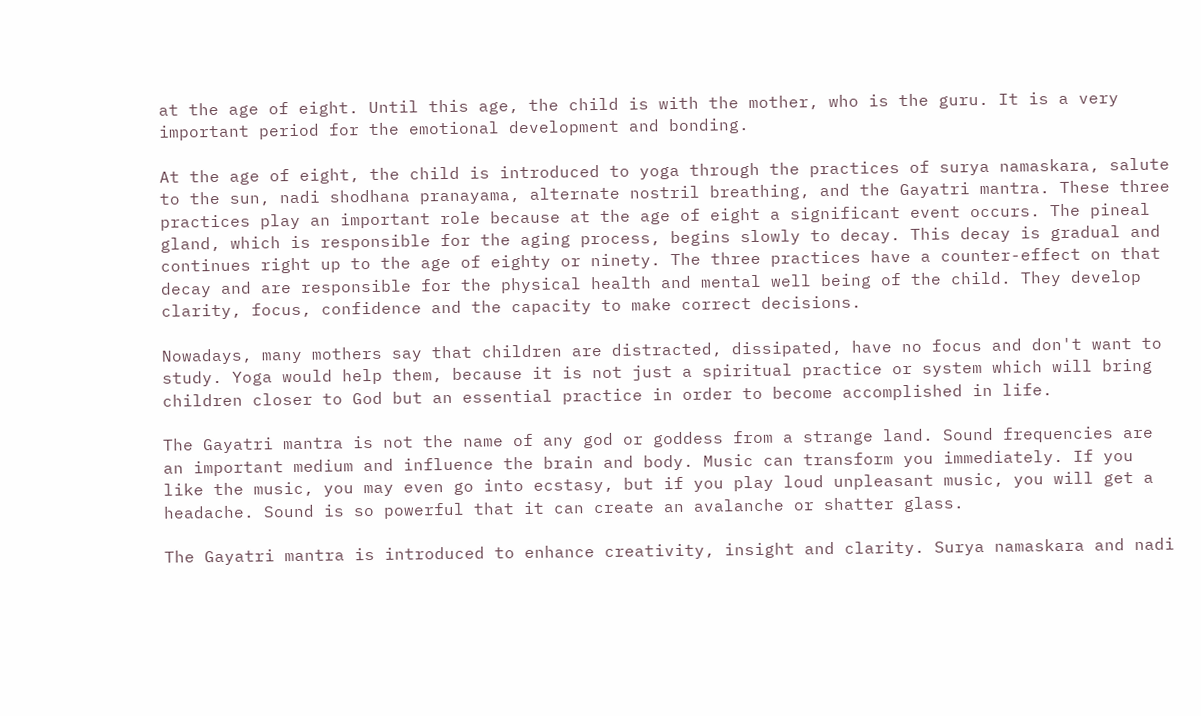at the age of eight. Until this age, the child is with the mother, who is the guru. It is a very important period for the emotional development and bonding.

At the age of eight, the child is introduced to yoga through the practices of surya namaskara, salute to the sun, nadi shodhana pranayama, alternate nostril breathing, and the Gayatri mantra. These three practices play an important role because at the age of eight a significant event occurs. The pineal gland, which is responsible for the aging process, begins slowly to decay. This decay is gradual and continues right up to the age of eighty or ninety. The three practices have a counter-effect on that decay and are responsible for the physical health and mental well being of the child. They develop clarity, focus, confidence and the capacity to make correct decisions.

Nowadays, many mothers say that children are distracted, dissipated, have no focus and don't want to study. Yoga would help them, because it is not just a spiritual practice or system which will bring children closer to God but an essential practice in order to become accomplished in life.

The Gayatri mantra is not the name of any god or goddess from a strange land. Sound frequencies are an important medium and influence the brain and body. Music can transform you immediately. If you like the music, you may even go into ecstasy, but if you play loud unpleasant music, you will get a headache. Sound is so powerful that it can create an avalanche or shatter glass.

The Gayatri mantra is introduced to enhance creativity, insight and clarity. Surya namaskara and nadi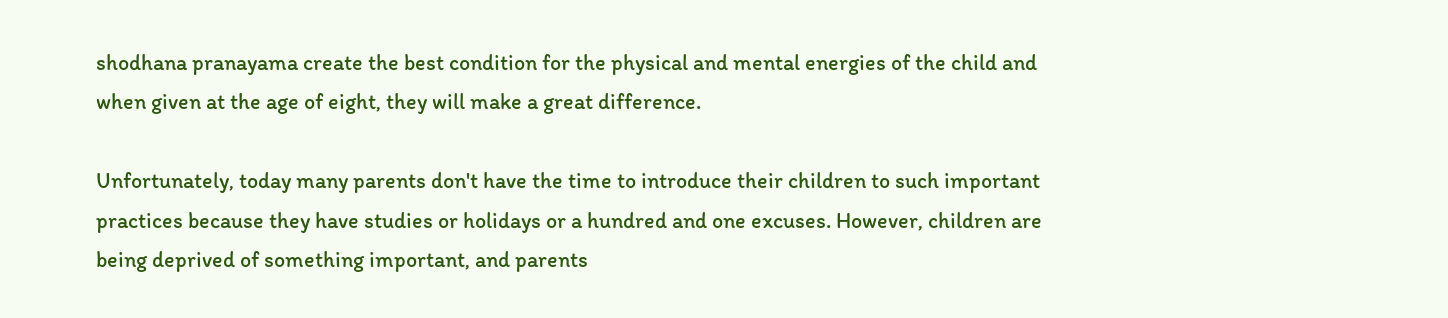shodhana pranayama create the best condition for the physical and mental energies of the child and when given at the age of eight, they will make a great difference.

Unfortunately, today many parents don't have the time to introduce their children to such important practices because they have studies or holidays or a hundred and one excuses. However, children are being deprived of something important, and parents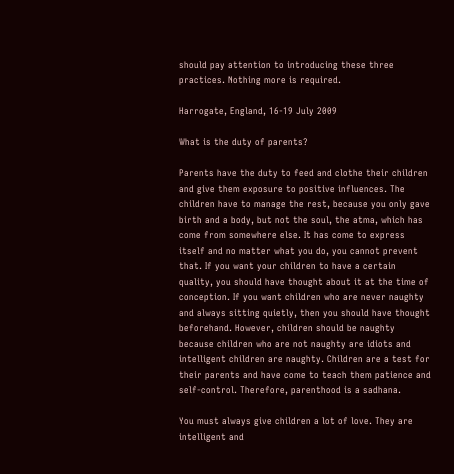should pay attention to introducing these three practices. Nothing more is required.

Harrogate, England, 16-19 July 2009

What is the duty of parents?

Parents have the duty to feed and clothe their children and give them exposure to positive influences. The children have to manage the rest, because you only gave birth and a body, but not the soul, the atma, which has come from somewhere else. It has come to express itself and no matter what you do, you cannot prevent that. If you want your children to have a certain quality, you should have thought about it at the time of conception. If you want children who are never naughty and always sitting quietly, then you should have thought beforehand. However, children should be naughty because children who are not naughty are idiots and intelligent children are naughty. Children are a test for their parents and have come to teach them patience and self-control. Therefore, parenthood is a sadhana.

You must always give children a lot of love. They are intelligent and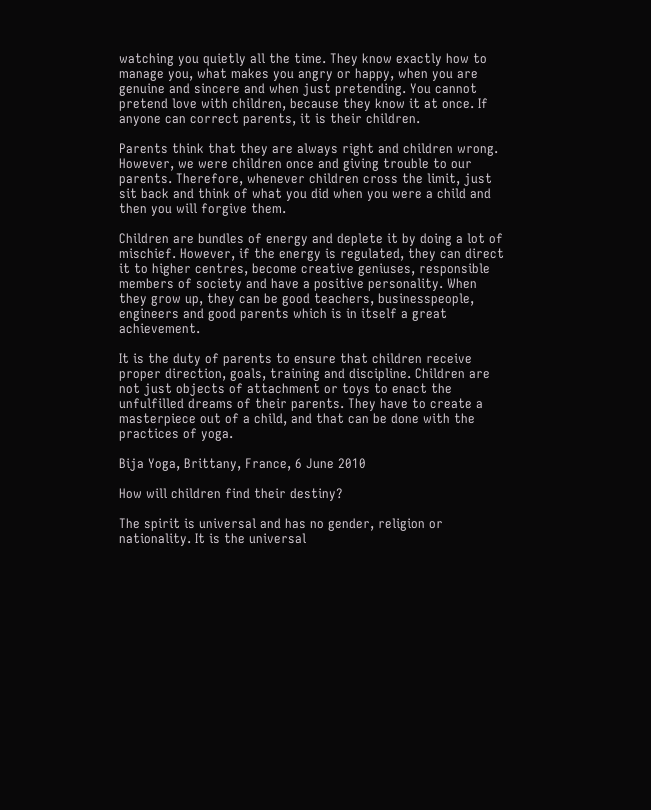watching you quietly all the time. They know exactly how to manage you, what makes you angry or happy, when you are genuine and sincere and when just pretending. You cannot pretend love with children, because they know it at once. If anyone can correct parents, it is their children.

Parents think that they are always right and children wrong. However, we were children once and giving trouble to our parents. Therefore, whenever children cross the limit, just sit back and think of what you did when you were a child and then you will forgive them.

Children are bundles of energy and deplete it by doing a lot of mischief. However, if the energy is regulated, they can direct it to higher centres, become creative geniuses, responsible members of society and have a positive personality. When they grow up, they can be good teachers, businesspeople, engineers and good parents which is in itself a great achievement.

It is the duty of parents to ensure that children receive proper direction, goals, training and discipline. Children are not just objects of attachment or toys to enact the unfulfilled dreams of their parents. They have to create a masterpiece out of a child, and that can be done with the practices of yoga.

Bija Yoga, Brittany, France, 6 June 2010

How will children find their destiny?

The spirit is universal and has no gender, religion or nationality. It is the universal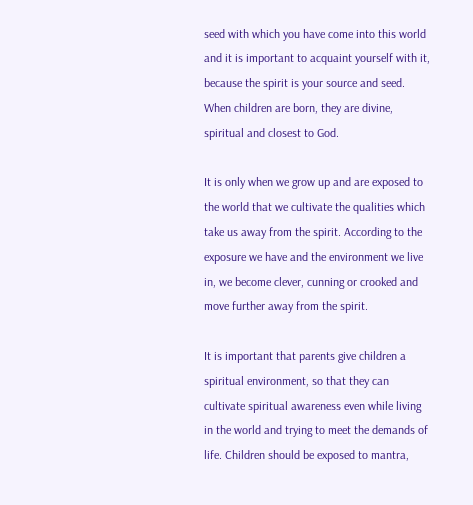seed with which you have come into this world and it is important to acquaint yourself with it, because the spirit is your source and seed. When children are born, they are divine, spiritual and closest to God.

It is only when we grow up and are exposed to the world that we cultivate the qualities which take us away from the spirit. According to the exposure we have and the environment we live in, we become clever, cunning or crooked and move further away from the spirit.

It is important that parents give children a spiritual environment, so that they can cultivate spiritual awareness even while living in the world and trying to meet the demands of life. Children should be exposed to mantra,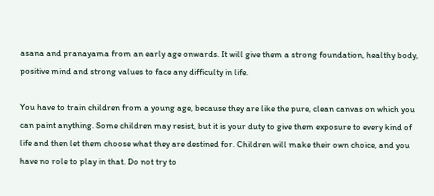asana and pranayama from an early age onwards. It will give them a strong foundation, healthy body, positive mind and strong values to face any difficulty in life.

You have to train children from a young age, because they are like the pure, clean canvas on which you can paint anything. Some children may resist, but it is your duty to give them exposure to every kind of life and then let them choose what they are destined for. Children will make their own choice, and you have no role to play in that. Do not try to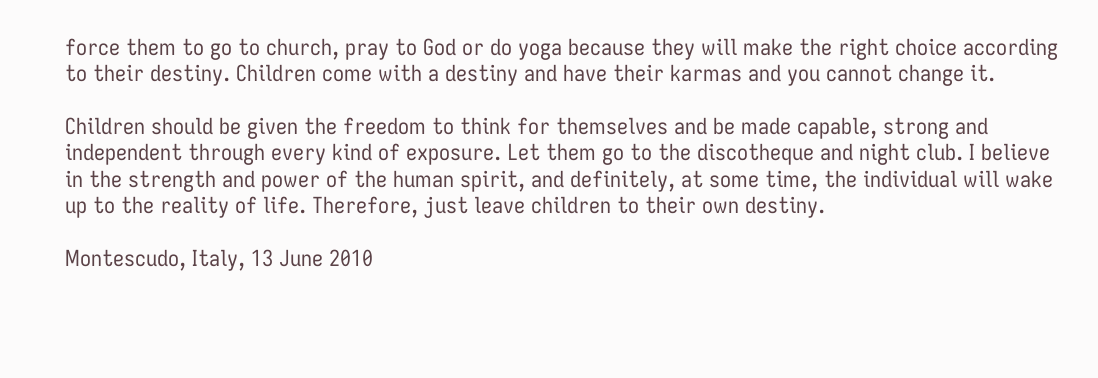force them to go to church, pray to God or do yoga because they will make the right choice according to their destiny. Children come with a destiny and have their karmas and you cannot change it.

Children should be given the freedom to think for themselves and be made capable, strong and independent through every kind of exposure. Let them go to the discotheque and night club. I believe in the strength and power of the human spirit, and definitely, at some time, the individual will wake up to the reality of life. Therefore, just leave children to their own destiny.

Montescudo, Italy, 13 June 2010